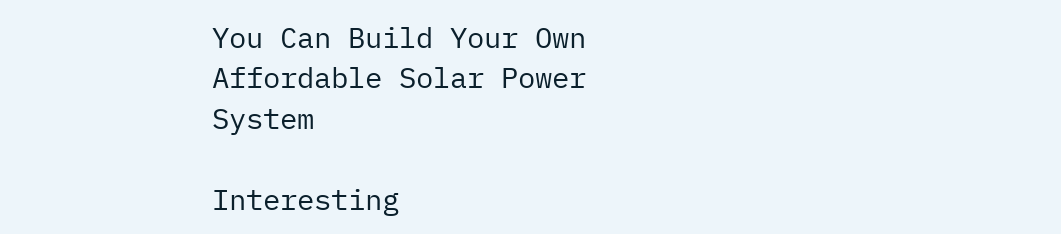You Can Build Your Own Affordable Solar Power System

Interesting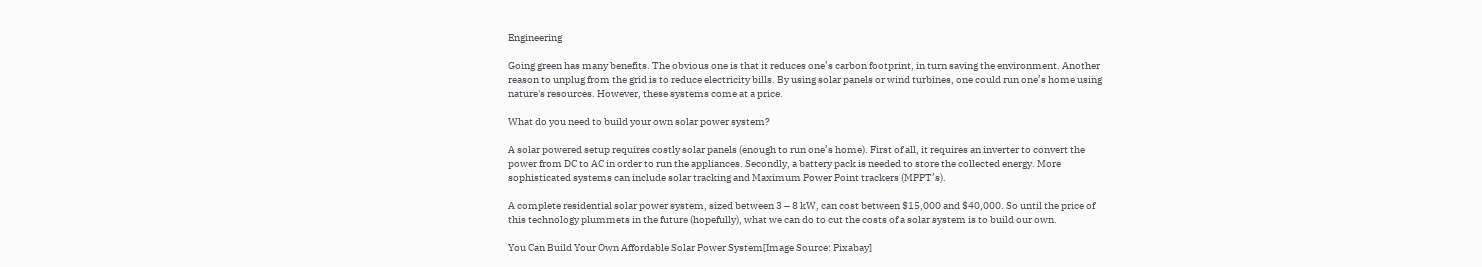Engineering

Going green has many benefits. The obvious one is that it reduces one’s carbon footprint, in turn saving the environment. Another reason to unplug from the grid is to reduce electricity bills. By using solar panels or wind turbines, one could run one’s home using nature's resources. However, these systems come at a price.

What do you need to build your own solar power system?

A solar powered setup requires costly solar panels (enough to run one’s home). First of all, it requires an inverter to convert the power from DC to AC in order to run the appliances. Secondly, a battery pack is needed to store the collected energy. More sophisticated systems can include solar tracking and Maximum Power Point trackers (MPPT’s).

A complete residential solar power system, sized between 3 – 8 kW, can cost between $15,000 and $40,000. So until the price of this technology plummets in the future (hopefully), what we can do to cut the costs of a solar system is to build our own.

You Can Build Your Own Affordable Solar Power System[Image Source: Pixabay]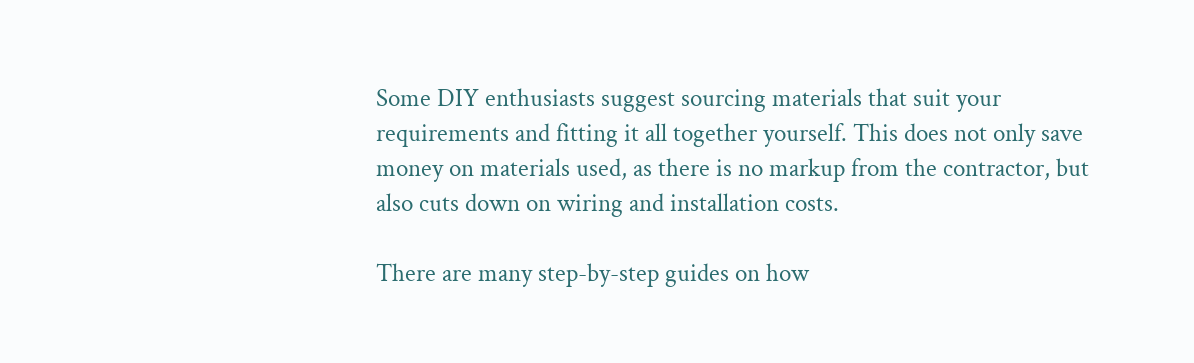Some DIY enthusiasts suggest sourcing materials that suit your requirements and fitting it all together yourself. This does not only save money on materials used, as there is no markup from the contractor, but also cuts down on wiring and installation costs.

There are many step-by-step guides on how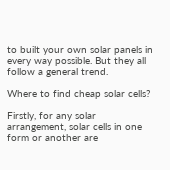to built your own solar panels in every way possible. But they all follow a general trend.

Where to find cheap solar cells?

Firstly, for any solar arrangement, solar cells in one form or another are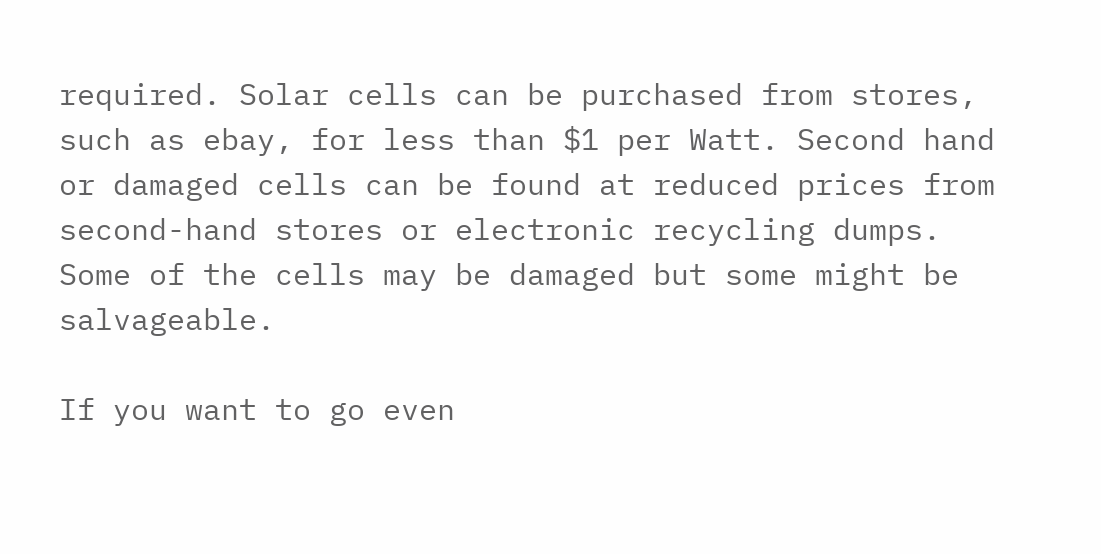required. Solar cells can be purchased from stores, such as ebay, for less than $1 per Watt. Second hand or damaged cells can be found at reduced prices from second-hand stores or electronic recycling dumps. Some of the cells may be damaged but some might be salvageable.

If you want to go even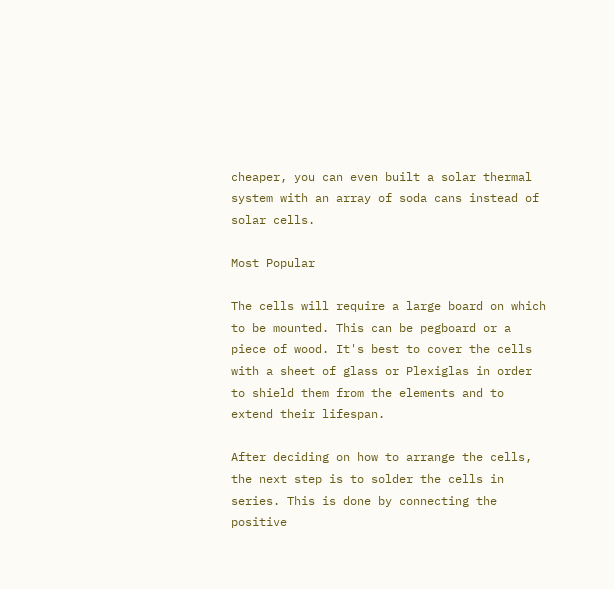cheaper, you can even built a solar thermal system with an array of soda cans instead of solar cells.

Most Popular

The cells will require a large board on which to be mounted. This can be pegboard or a piece of wood. It's best to cover the cells with a sheet of glass or Plexiglas in order to shield them from the elements and to extend their lifespan.

After deciding on how to arrange the cells, the next step is to solder the cells in series. This is done by connecting the positive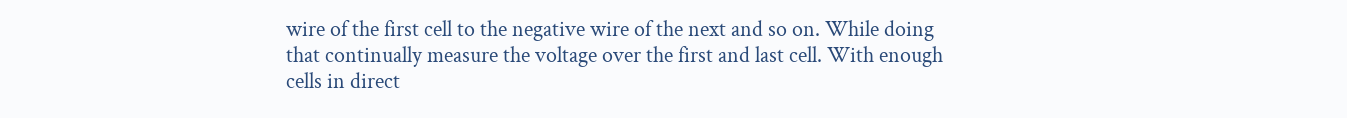wire of the first cell to the negative wire of the next and so on. While doing that continually measure the voltage over the first and last cell. With enough cells in direct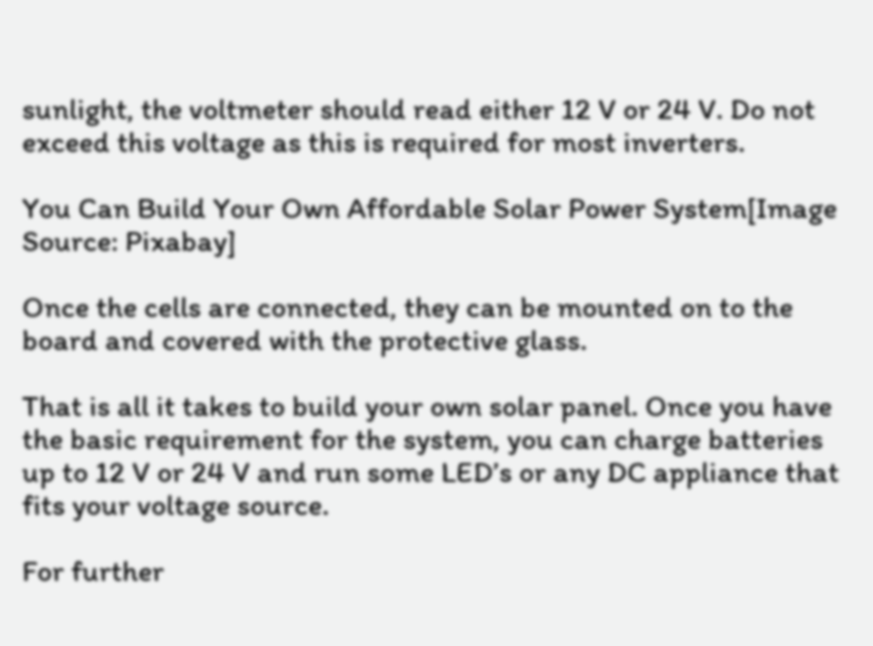sunlight, the voltmeter should read either 12 V or 24 V. Do not exceed this voltage as this is required for most inverters.

You Can Build Your Own Affordable Solar Power System[Image Source: Pixabay]

Once the cells are connected, they can be mounted on to the board and covered with the protective glass.

That is all it takes to build your own solar panel. Once you have the basic requirement for the system, you can charge batteries up to 12 V or 24 V and run some LED’s or any DC appliance that fits your voltage source.

For further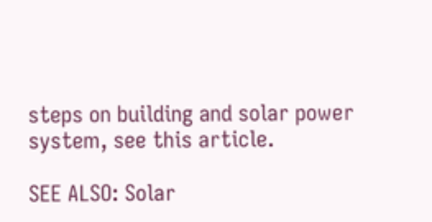steps on building and solar power system, see this article.

SEE ALSO: Solar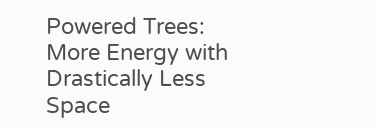Powered Trees: More Energy with Drastically Less Space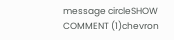message circleSHOW COMMENT (1)chevron